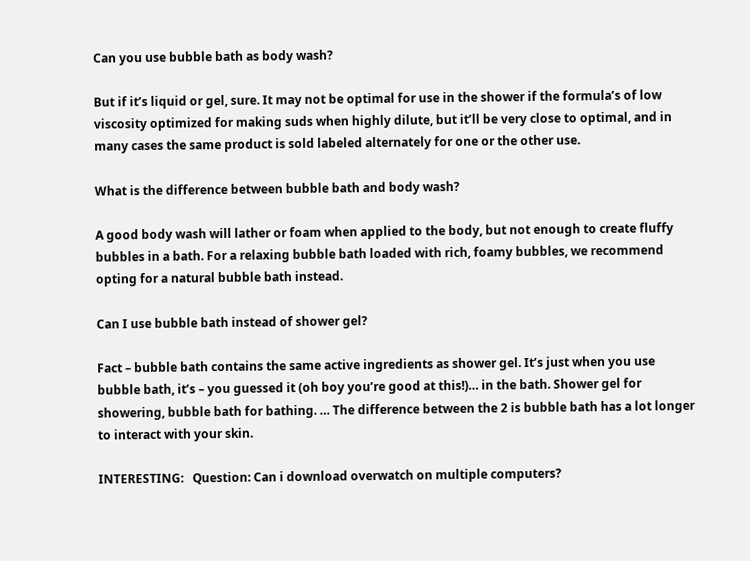Can you use bubble bath as body wash?

But if it’s liquid or gel, sure. It may not be optimal for use in the shower if the formula’s of low viscosity optimized for making suds when highly dilute, but it’ll be very close to optimal, and in many cases the same product is sold labeled alternately for one or the other use.

What is the difference between bubble bath and body wash?

A good body wash will lather or foam when applied to the body, but not enough to create fluffy bubbles in a bath. For a relaxing bubble bath loaded with rich, foamy bubbles, we recommend opting for a natural bubble bath instead.

Can I use bubble bath instead of shower gel?

Fact – bubble bath contains the same active ingredients as shower gel. It’s just when you use bubble bath, it’s – you guessed it (oh boy you’re good at this!)… in the bath. Shower gel for showering, bubble bath for bathing. … The difference between the 2 is bubble bath has a lot longer to interact with your skin.

INTERESTING:   Question: Can i download overwatch on multiple computers?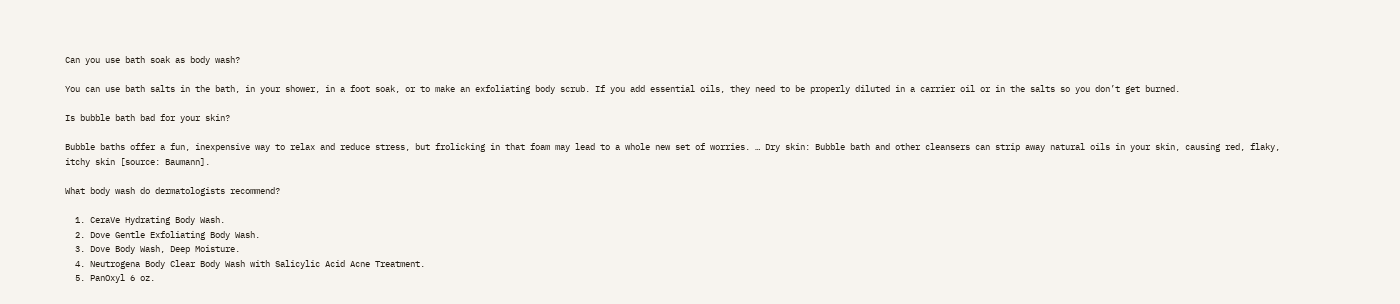Can you use bath soak as body wash?

You can use bath salts in the bath, in your shower, in a foot soak, or to make an exfoliating body scrub. If you add essential oils, they need to be properly diluted in a carrier oil or in the salts so you don’t get burned.

Is bubble bath bad for your skin?

Bubble baths offer a fun, inexpensive way to relax and reduce stress, but frolicking in that foam may lead to a whole new set of worries. … Dry skin: Bubble bath and other cleansers can strip away natural oils in your skin, causing red, flaky, itchy skin [source: Baumann].

What body wash do dermatologists recommend?

  1. CeraVe Hydrating Body Wash.
  2. Dove Gentle Exfoliating Body Wash.
  3. Dove Body Wash, Deep Moisture.
  4. Neutrogena Body Clear Body Wash with Salicylic Acid Acne Treatment.
  5. PanOxyl 6 oz.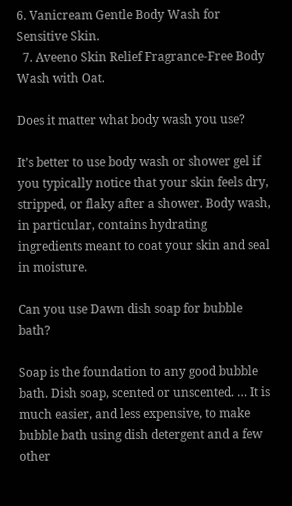6. Vanicream Gentle Body Wash for Sensitive Skin.
  7. Aveeno Skin Relief Fragrance-Free Body Wash with Oat.

Does it matter what body wash you use?

It’s better to use body wash or shower gel if you typically notice that your skin feels dry, stripped, or flaky after a shower. Body wash, in particular, contains hydrating ingredients meant to coat your skin and seal in moisture.

Can you use Dawn dish soap for bubble bath?

Soap is the foundation to any good bubble bath. Dish soap, scented or unscented. … It is much easier, and less expensive, to make bubble bath using dish detergent and a few other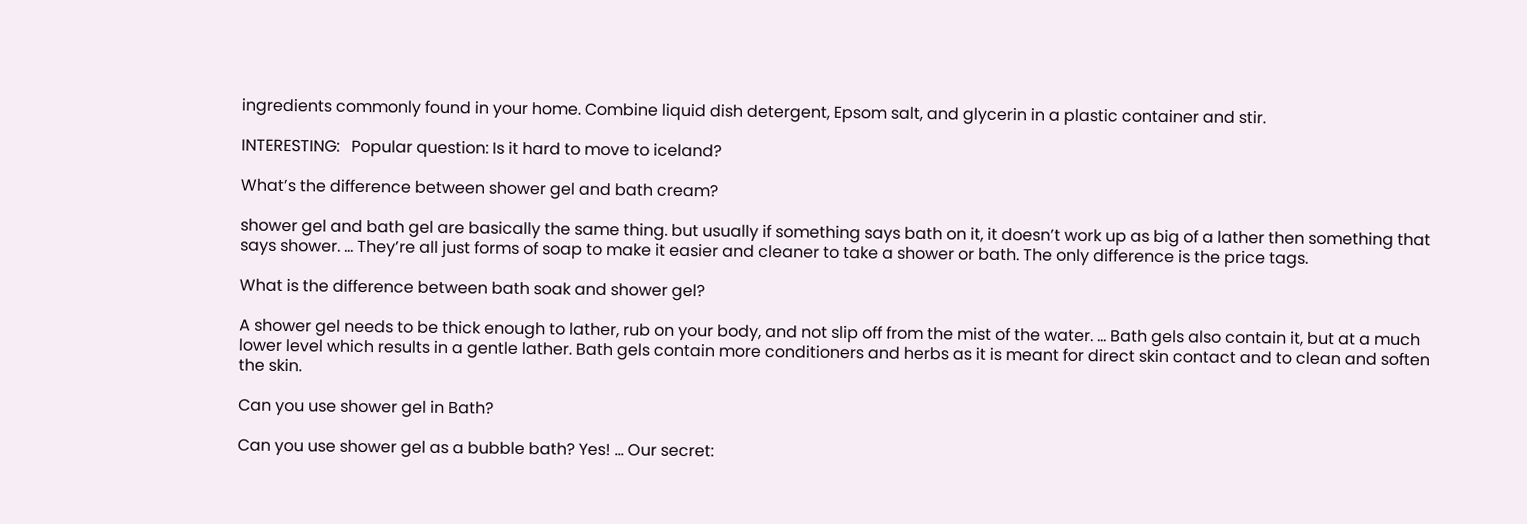ingredients commonly found in your home. Combine liquid dish detergent, Epsom salt, and glycerin in a plastic container and stir.

INTERESTING:   Popular question: Is it hard to move to iceland?

What’s the difference between shower gel and bath cream?

shower gel and bath gel are basically the same thing. but usually if something says bath on it, it doesn’t work up as big of a lather then something that says shower. … They’re all just forms of soap to make it easier and cleaner to take a shower or bath. The only difference is the price tags.

What is the difference between bath soak and shower gel?

A shower gel needs to be thick enough to lather, rub on your body, and not slip off from the mist of the water. … Bath gels also contain it, but at a much lower level which results in a gentle lather. Bath gels contain more conditioners and herbs as it is meant for direct skin contact and to clean and soften the skin.

Can you use shower gel in Bath?

Can you use shower gel as a bubble bath? Yes! … Our secret: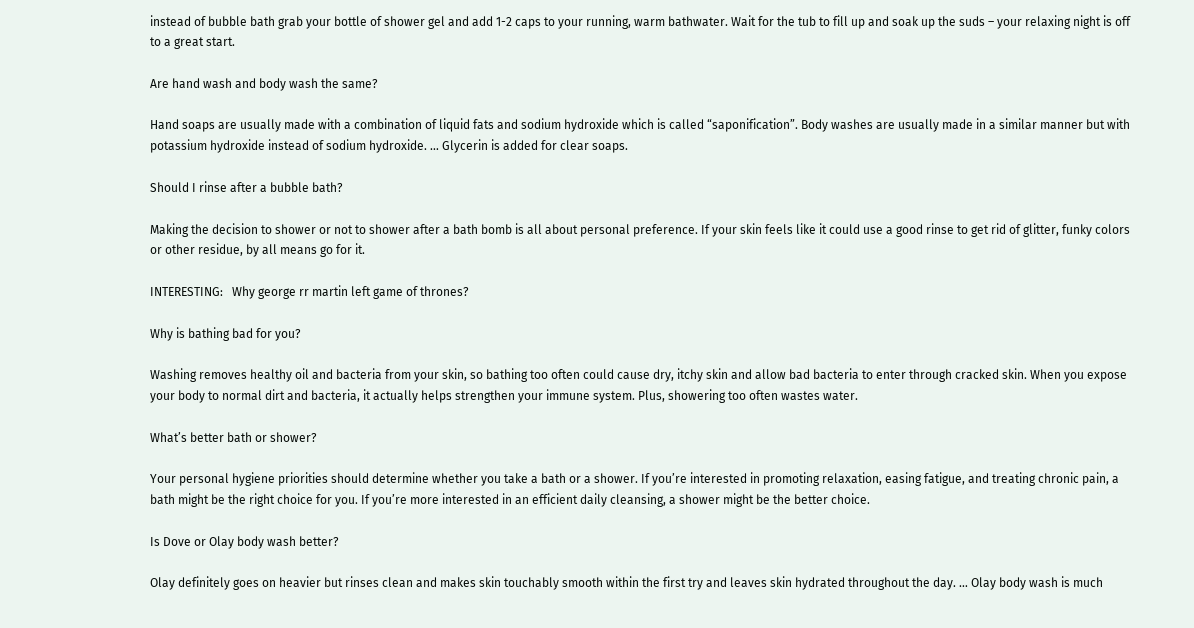instead of bubble bath grab your bottle of shower gel and add 1-2 caps to your running, warm bathwater. Wait for the tub to fill up and soak up the suds – your relaxing night is off to a great start.

Are hand wash and body wash the same?

Hand soaps are usually made with a combination of liquid fats and sodium hydroxide which is called “saponification”. Body washes are usually made in a similar manner but with potassium hydroxide instead of sodium hydroxide. … Glycerin is added for clear soaps.

Should I rinse after a bubble bath?

Making the decision to shower or not to shower after a bath bomb is all about personal preference. If your skin feels like it could use a good rinse to get rid of glitter, funky colors or other residue, by all means go for it.

INTERESTING:   Why george rr martin left game of thrones?

Why is bathing bad for you?

Washing removes healthy oil and bacteria from your skin, so bathing too often could cause dry, itchy skin and allow bad bacteria to enter through cracked skin. When you expose your body to normal dirt and bacteria, it actually helps strengthen your immune system. Plus, showering too often wastes water.

What’s better bath or shower?

Your personal hygiene priorities should determine whether you take a bath or a shower. If you’re interested in promoting relaxation, easing fatigue, and treating chronic pain, a bath might be the right choice for you. If you’re more interested in an efficient daily cleansing, a shower might be the better choice.

Is Dove or Olay body wash better?

Olay definitely goes on heavier but rinses clean and makes skin touchably smooth within the first try and leaves skin hydrated throughout the day. … Olay body wash is much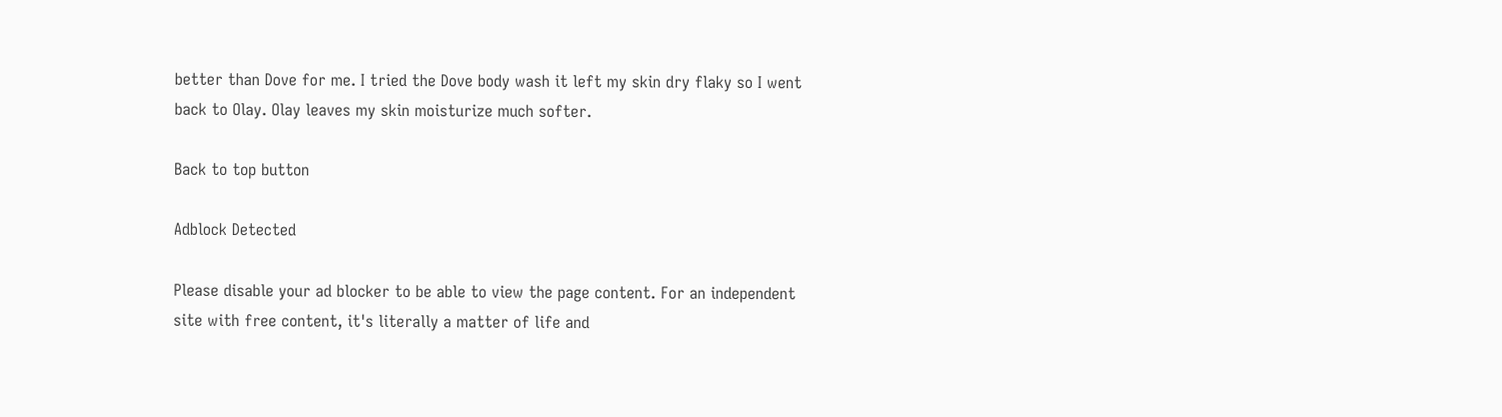better than Dove for me. I tried the Dove body wash it left my skin dry flaky so I went back to Olay. Olay leaves my skin moisturize much softer.

Back to top button

Adblock Detected

Please disable your ad blocker to be able to view the page content. For an independent site with free content, it's literally a matter of life and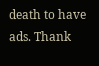death to have ads. Thank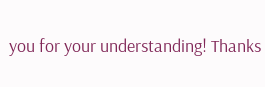you for your understanding! Thanks